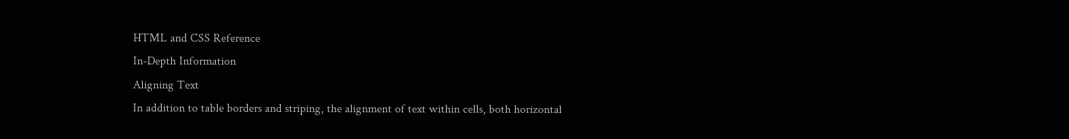HTML and CSS Reference
In-Depth Information
Aligning Text
In addition to table borders and striping, the alignment of text within cells, both horizontal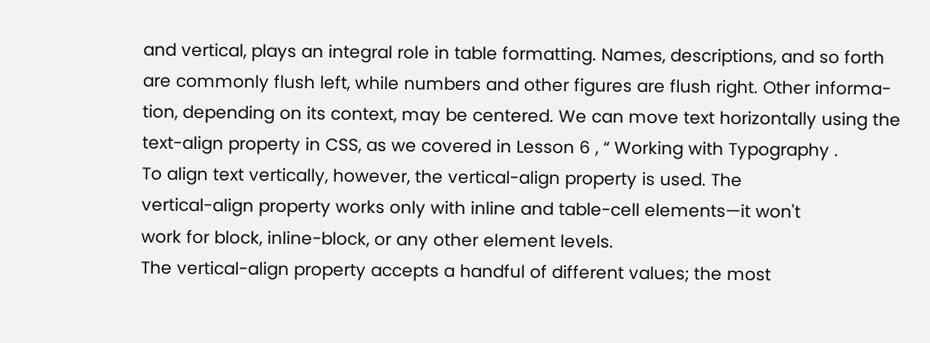and vertical, plays an integral role in table formatting. Names, descriptions, and so forth
are commonly flush left, while numbers and other figures are flush right. Other informa-
tion, depending on its context, may be centered. We can move text horizontally using the
text-align property in CSS, as we covered in Lesson 6 , “ Working with Typography .
To align text vertically, however, the vertical-align property is used. The
vertical-align property works only with inline and table-cell elements—it won't
work for block, inline-block, or any other element levels.
The vertical-align property accepts a handful of different values; the most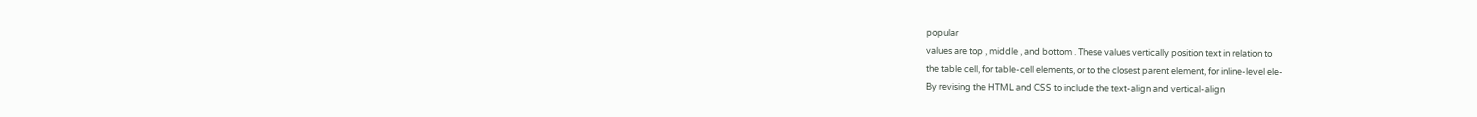popular
values are top , middle , and bottom . These values vertically position text in relation to
the table cell, for table-cell elements, or to the closest parent element, for inline-level ele-
By revising the HTML and CSS to include the text-align and vertical-align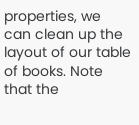properties, we can clean up the layout of our table of books. Note that the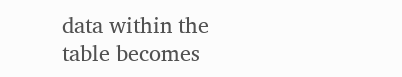data within the
table becomes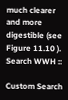much clearer and more digestible (see Figure 11.10 ).
Search WWH ::

Custom Search